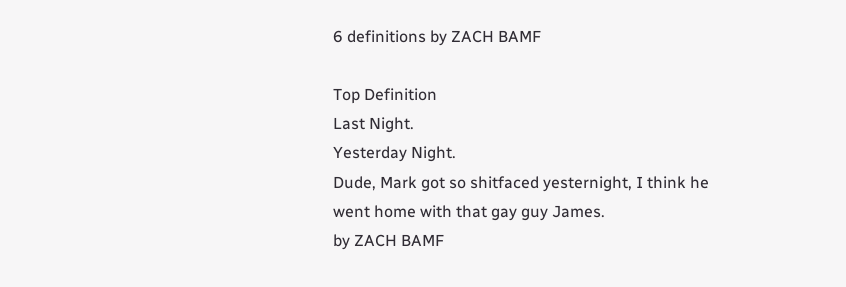6 definitions by ZACH BAMF

Top Definition
Last Night.
Yesterday Night.
Dude, Mark got so shitfaced yesternight, I think he went home with that gay guy James.
by ZACH BAMF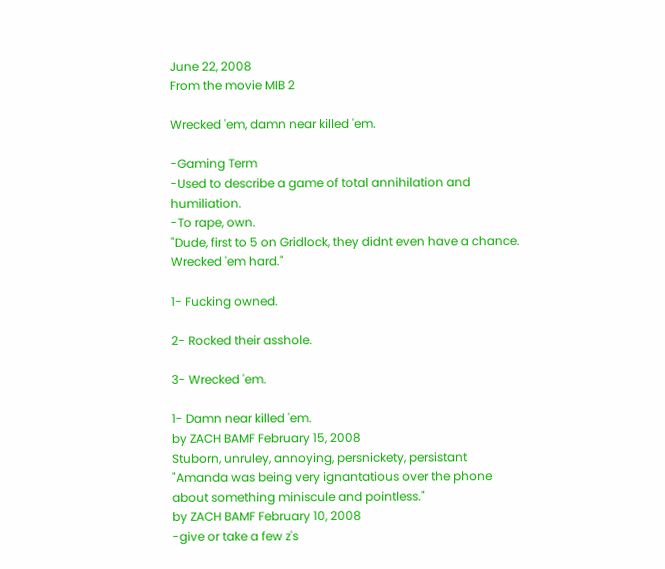June 22, 2008
From the movie MIB 2

Wrecked 'em, damn near killed 'em.

-Gaming Term
-Used to describe a game of total annihilation and humiliation.
-To rape, own.
"Dude, first to 5 on Gridlock, they didnt even have a chance. Wrecked 'em hard."

1- Fucking owned.

2- Rocked their asshole.

3- Wrecked 'em.

1- Damn near killed 'em.
by ZACH BAMF February 15, 2008
Stuborn, unruley, annoying, persnickety, persistant
"Amanda was being very ignantatious over the phone about something miniscule and pointless."
by ZACH BAMF February 10, 2008
-give or take a few z's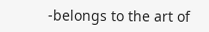-belongs to the art of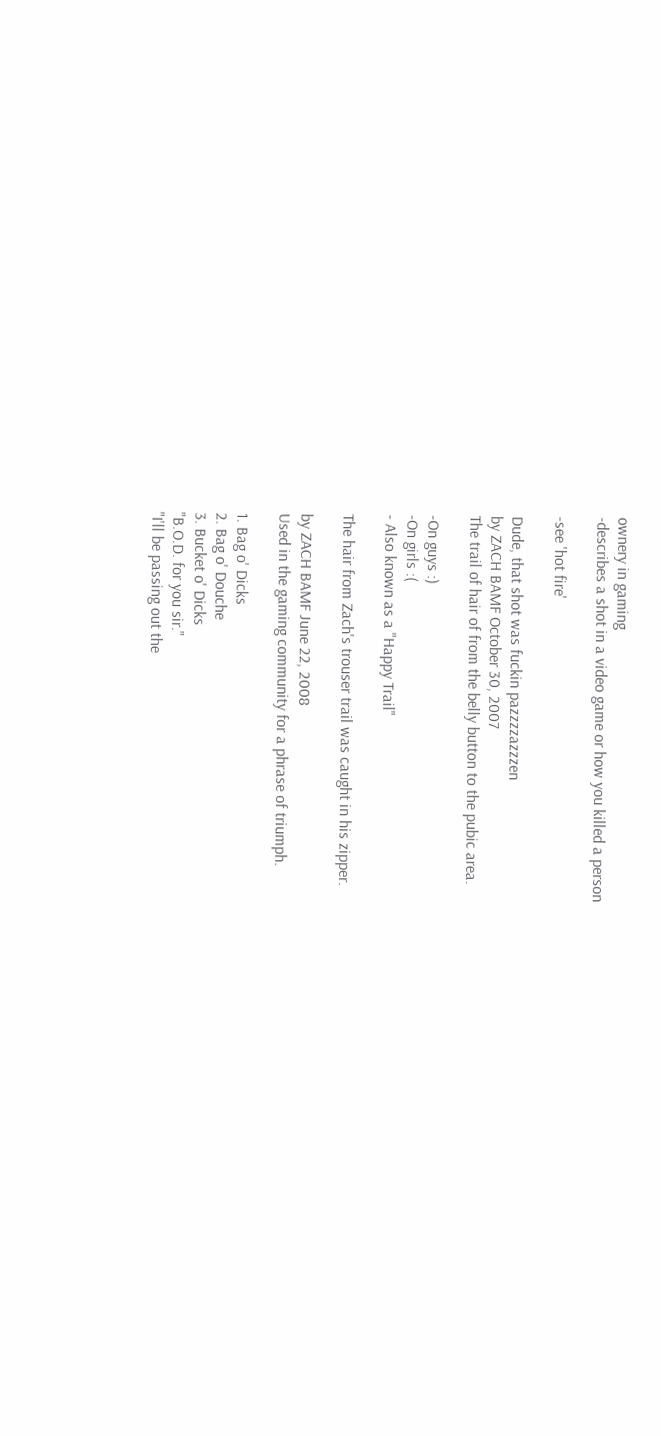ownery in gaming
-describes a shot in a video game or how you killed a person

-see 'hot fire'

Dude, that shot was fuckin pazzzzazzzen
by ZACH BAMF October 30, 2007
The trail of hair of from the belly button to the pubic area.

-On guys :)
-On girls :(
- Also known as a "Happy Trail"

The hair from Zach's trouser trail was caught in his zipper.

by ZACH BAMF June 22, 2008
Used in the gaming community for a phrase of triumph.

1. Bag o' Dicks
2. Bag o' Douche
3. Bucket o' Dicks
"B.O.D. for you sir."
"I'll be passing out the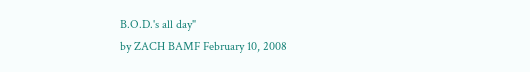B.O.D.'s all day"
by ZACH BAMF February 10, 2008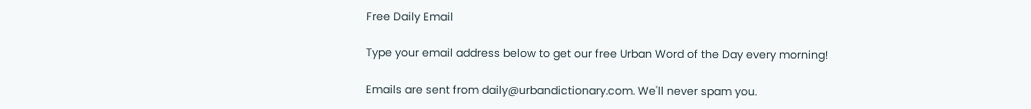Free Daily Email

Type your email address below to get our free Urban Word of the Day every morning!

Emails are sent from daily@urbandictionary.com. We'll never spam you.